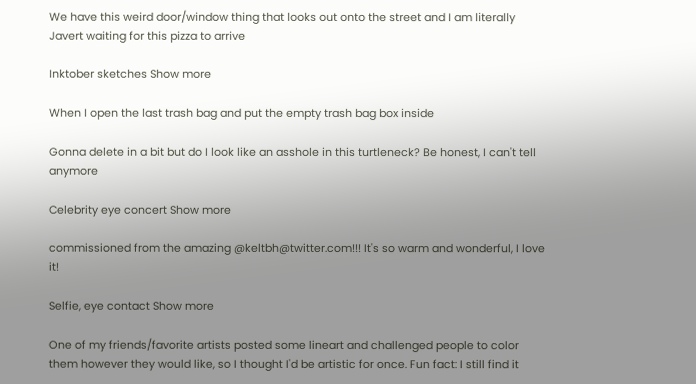We have this weird door/window thing that looks out onto the street and I am literally Javert waiting for this pizza to arrive

Inktober sketches Show more

When I open the last trash bag and put the empty trash bag box inside

Gonna delete in a bit but do I look like an asshole in this turtleneck? Be honest, I can't tell anymore

Celebrity eye concert Show more

commissioned from the amazing @keltbh@twitter.com!!! It's so warm and wonderful, I love it!

Selfie, eye contact Show more

One of my friends/favorite artists posted some lineart and challenged people to color them however they would like, so I thought I'd be artistic for once. Fun fact: I still find it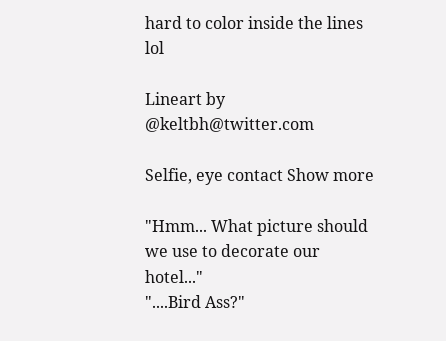hard to color inside the lines lol

Lineart by @keltbh@twitter.com

Selfie, eye contact Show more

"Hmm... What picture should we use to decorate our hotel..."
"....Bird Ass?"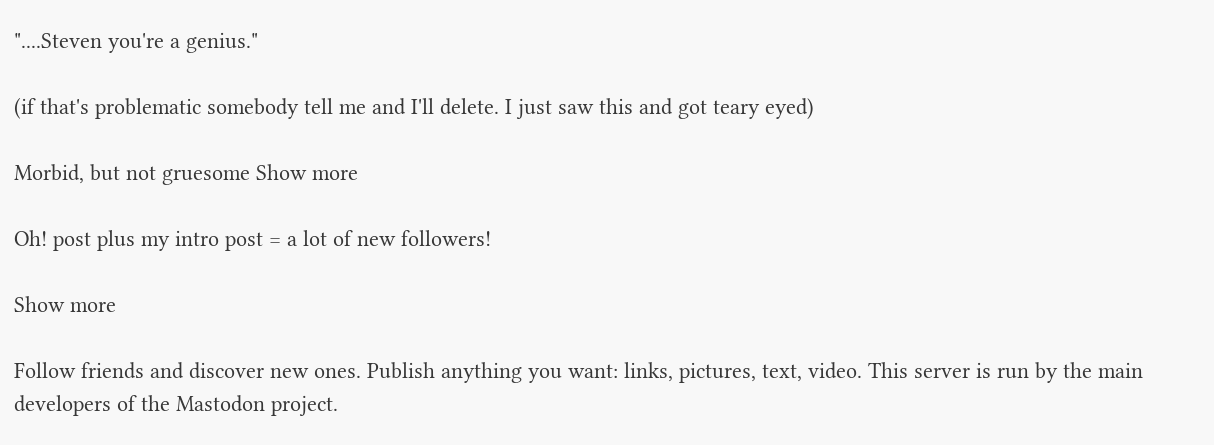"....Steven you're a genius."

(if that's problematic somebody tell me and I'll delete. I just saw this and got teary eyed)

Morbid, but not gruesome Show more

Oh! post plus my intro post = a lot of new followers!

Show more

Follow friends and discover new ones. Publish anything you want: links, pictures, text, video. This server is run by the main developers of the Mastodon project.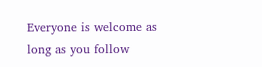Everyone is welcome as long as you follow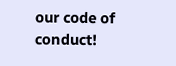our code of conduct!